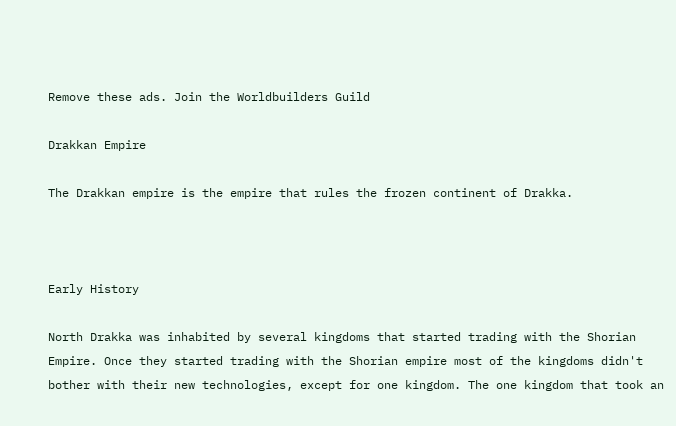Remove these ads. Join the Worldbuilders Guild

Drakkan Empire

The Drakkan empire is the empire that rules the frozen continent of Drakka.



Early History

North Drakka was inhabited by several kingdoms that started trading with the Shorian Empire. Once they started trading with the Shorian empire most of the kingdoms didn't bother with their new technologies, except for one kingdom. The one kingdom that took an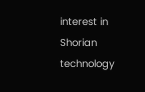interest in Shorian technology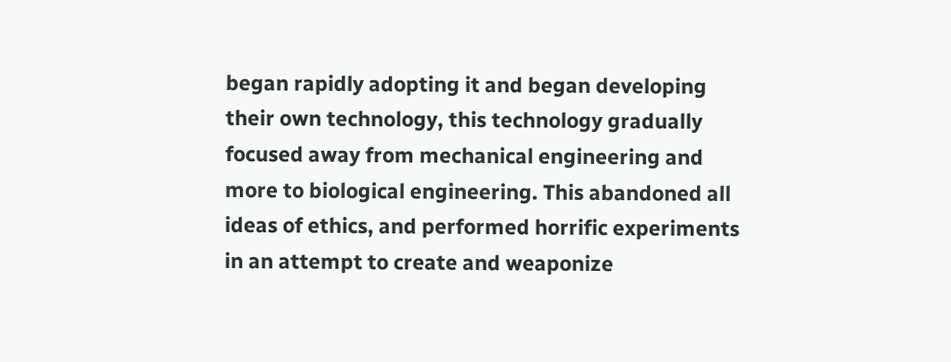began rapidly adopting it and began developing their own technology, this technology gradually focused away from mechanical engineering and more to biological engineering. This abandoned all ideas of ethics, and performed horrific experiments in an attempt to create and weaponize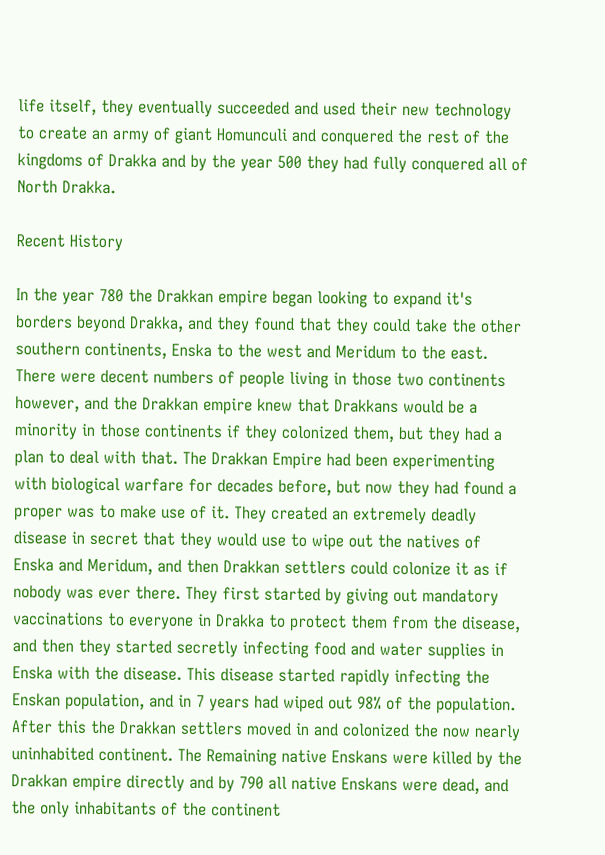life itself, they eventually succeeded and used their new technology to create an army of giant Homunculi and conquered the rest of the kingdoms of Drakka and by the year 500 they had fully conquered all of North Drakka.

Recent History

In the year 780 the Drakkan empire began looking to expand it's borders beyond Drakka, and they found that they could take the other southern continents, Enska to the west and Meridum to the east. There were decent numbers of people living in those two continents however, and the Drakkan empire knew that Drakkans would be a minority in those continents if they colonized them, but they had a plan to deal with that. The Drakkan Empire had been experimenting with biological warfare for decades before, but now they had found a proper was to make use of it. They created an extremely deadly disease in secret that they would use to wipe out the natives of Enska and Meridum, and then Drakkan settlers could colonize it as if nobody was ever there. They first started by giving out mandatory vaccinations to everyone in Drakka to protect them from the disease, and then they started secretly infecting food and water supplies in Enska with the disease. This disease started rapidly infecting the Enskan population, and in 7 years had wiped out 98% of the population. After this the Drakkan settlers moved in and colonized the now nearly uninhabited continent. The Remaining native Enskans were killed by the Drakkan empire directly and by 790 all native Enskans were dead, and the only inhabitants of the continent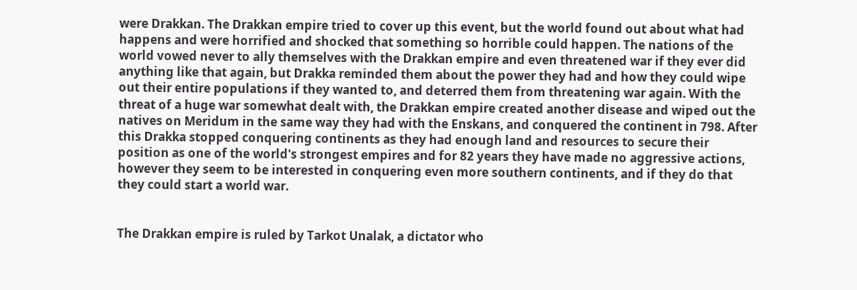were Drakkan. The Drakkan empire tried to cover up this event, but the world found out about what had happens and were horrified and shocked that something so horrible could happen. The nations of the world vowed never to ally themselves with the Drakkan empire and even threatened war if they ever did anything like that again, but Drakka reminded them about the power they had and how they could wipe out their entire populations if they wanted to, and deterred them from threatening war again. With the threat of a huge war somewhat dealt with, the Drakkan empire created another disease and wiped out the natives on Meridum in the same way they had with the Enskans, and conquered the continent in 798. After this Drakka stopped conquering continents as they had enough land and resources to secure their position as one of the world's strongest empires and for 82 years they have made no aggressive actions, however they seem to be interested in conquering even more southern continents, and if they do that they could start a world war.


The Drakkan empire is ruled by Tarkot Unalak, a dictator who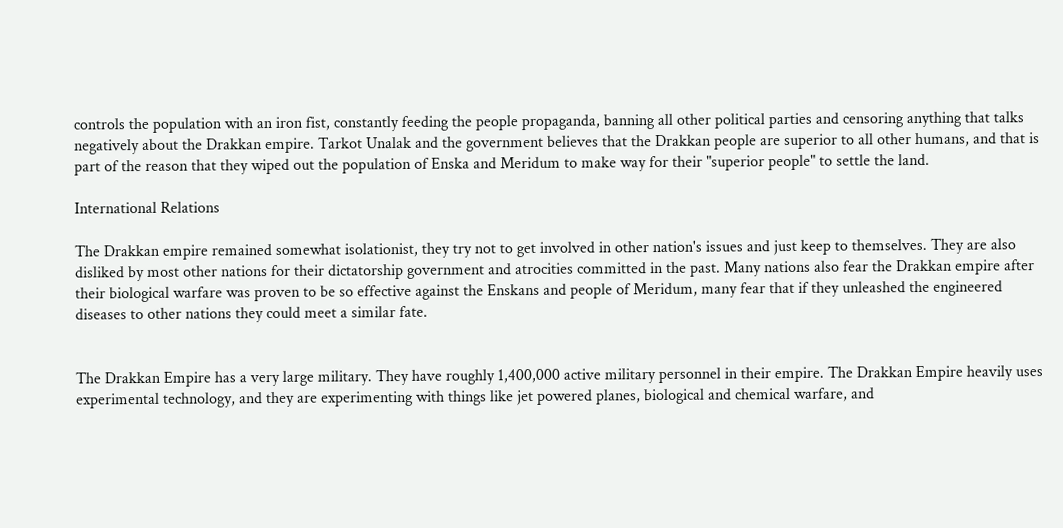controls the population with an iron fist, constantly feeding the people propaganda, banning all other political parties and censoring anything that talks negatively about the Drakkan empire. Tarkot Unalak and the government believes that the Drakkan people are superior to all other humans, and that is part of the reason that they wiped out the population of Enska and Meridum to make way for their "superior people" to settle the land.

International Relations

The Drakkan empire remained somewhat isolationist, they try not to get involved in other nation's issues and just keep to themselves. They are also disliked by most other nations for their dictatorship government and atrocities committed in the past. Many nations also fear the Drakkan empire after their biological warfare was proven to be so effective against the Enskans and people of Meridum, many fear that if they unleashed the engineered diseases to other nations they could meet a similar fate.


The Drakkan Empire has a very large military. They have roughly 1,400,000 active military personnel in their empire. The Drakkan Empire heavily uses experimental technology, and they are experimenting with things like jet powered planes, biological and chemical warfare, and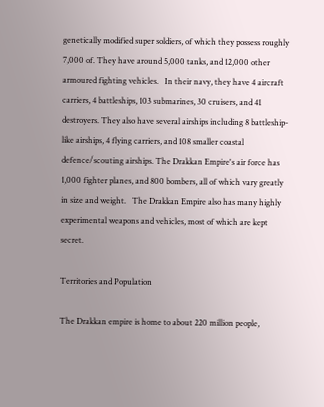genetically modified super soldiers, of which they possess roughly 7,000 of. They have around 5,000 tanks, and 12,000 other armoured fighting vehicles.   In their navy, they have 4 aircraft carriers, 4 battleships, 103 submarines, 30 cruisers, and 41 destroyers. They also have several airships including 8 battleship-like airships, 4 flying carriers, and 108 smaller coastal defence/scouting airships. The Drakkan Empire's air force has 1,000 fighter planes, and 800 bombers, all of which vary greatly in size and weight.   The Drakkan Empire also has many highly experimental weapons and vehicles, most of which are kept secret.

Territories and Population

The Drakkan empire is home to about 220 million people,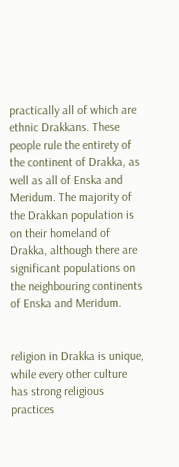practically all of which are ethnic Drakkans. These people rule the entirety of the continent of Drakka, as well as all of Enska and Meridum. The majority of the Drakkan population is on their homeland of Drakka, although there are significant populations on the neighbouring continents of Enska and Meridum.


religion in Drakka is unique, while every other culture has strong religious practices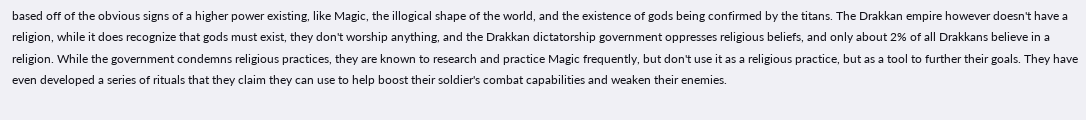based off of the obvious signs of a higher power existing, like Magic, the illogical shape of the world, and the existence of gods being confirmed by the titans. The Drakkan empire however doesn't have a religion, while it does recognize that gods must exist, they don't worship anything, and the Drakkan dictatorship government oppresses religious beliefs, and only about 2% of all Drakkans believe in a religion. While the government condemns religious practices, they are known to research and practice Magic frequently, but don't use it as a religious practice, but as a tool to further their goals. They have even developed a series of rituals that they claim they can use to help boost their soldier's combat capabilities and weaken their enemies.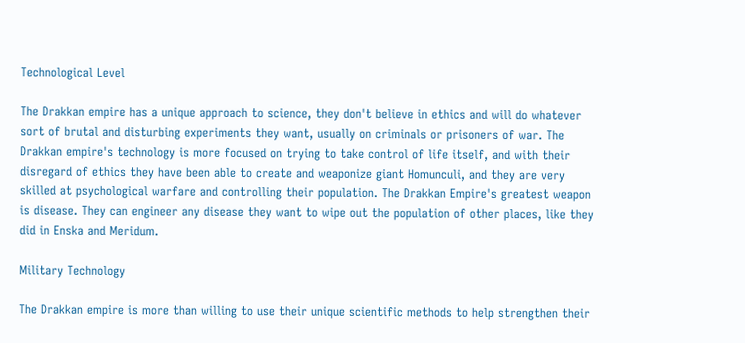Technological Level

The Drakkan empire has a unique approach to science, they don't believe in ethics and will do whatever sort of brutal and disturbing experiments they want, usually on criminals or prisoners of war. The Drakkan empire's technology is more focused on trying to take control of life itself, and with their disregard of ethics they have been able to create and weaponize giant Homunculi, and they are very skilled at psychological warfare and controlling their population. The Drakkan Empire's greatest weapon is disease. They can engineer any disease they want to wipe out the population of other places, like they did in Enska and Meridum.

Military Technology

The Drakkan empire is more than willing to use their unique scientific methods to help strengthen their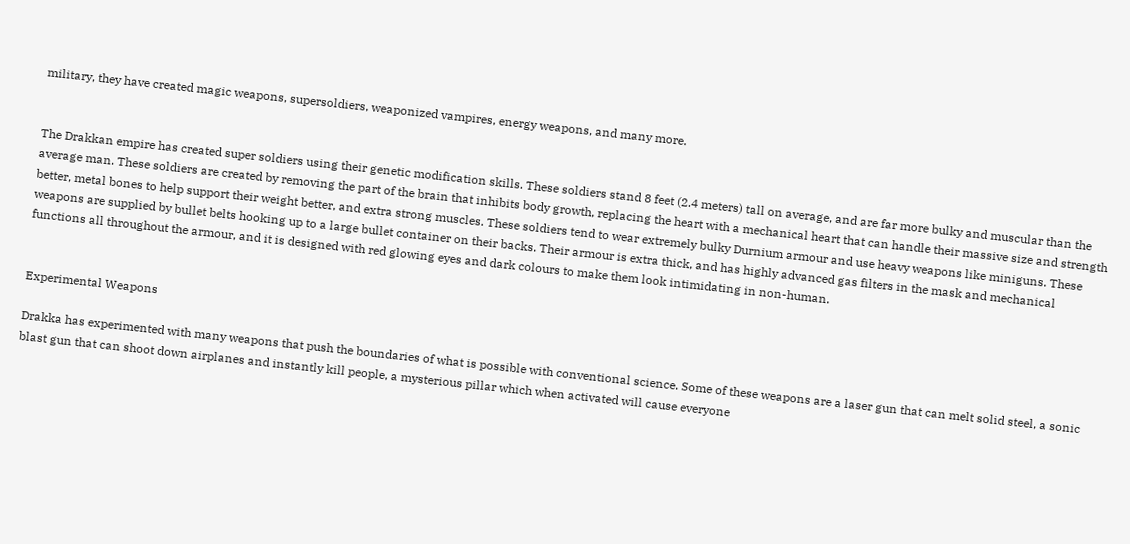military, they have created magic weapons, supersoldiers, weaponized vampires, energy weapons, and many more.


The Drakkan empire has created super soldiers using their genetic modification skills. These soldiers stand 8 feet (2.4 meters) tall on average, and are far more bulky and muscular than the average man. These soldiers are created by removing the part of the brain that inhibits body growth, replacing the heart with a mechanical heart that can handle their massive size and strength better, metal bones to help support their weight better, and extra strong muscles. These soldiers tend to wear extremely bulky Durnium armour and use heavy weapons like miniguns. These weapons are supplied by bullet belts hooking up to a large bullet container on their backs. Their armour is extra thick, and has highly advanced gas filters in the mask and mechanical functions all throughout the armour, and it is designed with red glowing eyes and dark colours to make them look intimidating in non-human.


Experimental Weapons

Drakka has experimented with many weapons that push the boundaries of what is possible with conventional science. Some of these weapons are a laser gun that can melt solid steel, a sonic blast gun that can shoot down airplanes and instantly kill people, a mysterious pillar which when activated will cause everyone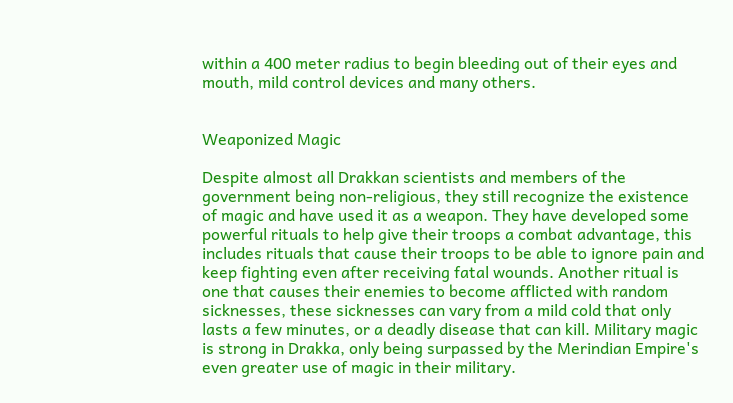within a 400 meter radius to begin bleeding out of their eyes and mouth, mild control devices and many others.


Weaponized Magic

Despite almost all Drakkan scientists and members of the government being non-religious, they still recognize the existence of magic and have used it as a weapon. They have developed some powerful rituals to help give their troops a combat advantage, this includes rituals that cause their troops to be able to ignore pain and keep fighting even after receiving fatal wounds. Another ritual is one that causes their enemies to become afflicted with random sicknesses, these sicknesses can vary from a mild cold that only lasts a few minutes, or a deadly disease that can kill. Military magic is strong in Drakka, only being surpassed by the Merindian Empire's even greater use of magic in their military.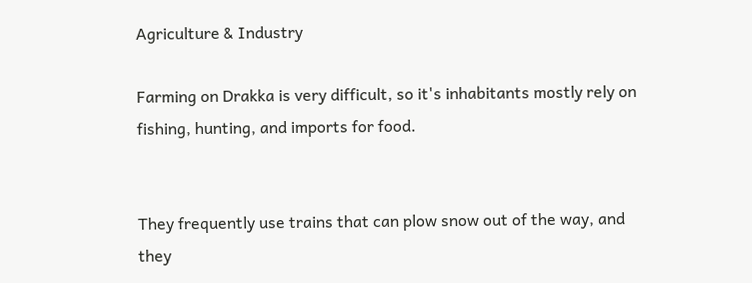Agriculture & Industry

Farming on Drakka is very difficult, so it's inhabitants mostly rely on fishing, hunting, and imports for food.


They frequently use trains that can plow snow out of the way, and they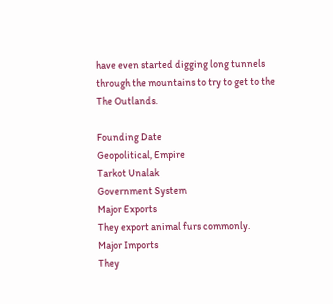have even started digging long tunnels through the mountains to try to get to the The Outlands.

Founding Date
Geopolitical, Empire
Tarkot Unalak
Government System
Major Exports
They export animal furs commonly.
Major Imports
They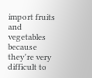import fruits and vegetables because they're very difficult to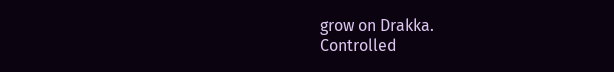grow on Drakka.
Controlled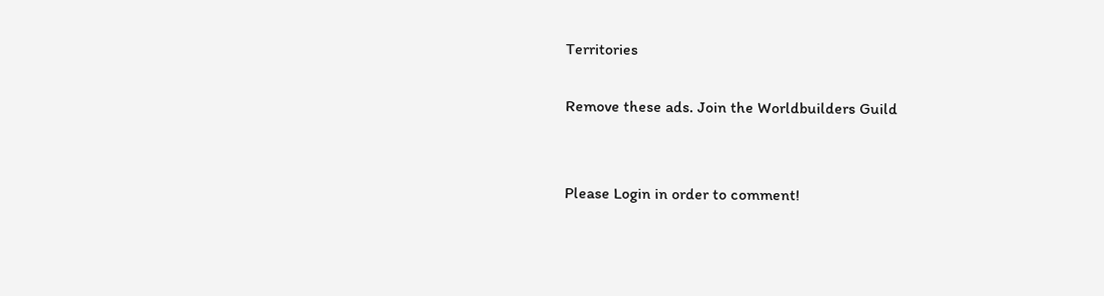Territories

Remove these ads. Join the Worldbuilders Guild


Please Login in order to comment!